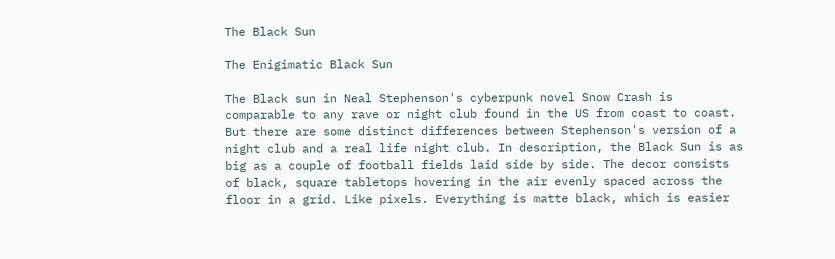The Black Sun

The Enigimatic Black Sun

The Black sun in Neal Stephenson's cyberpunk novel Snow Crash is comparable to any rave or night club found in the US from coast to coast. But there are some distinct differences between Stephenson's version of a night club and a real life night club. In description, the Black Sun is as big as a couple of football fields laid side by side. The decor consists of black, square tabletops hovering in the air evenly spaced across the floor in a grid. Like pixels. Everything is matte black, which is easier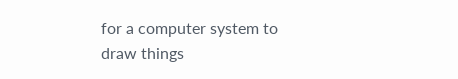for a computer system to draw things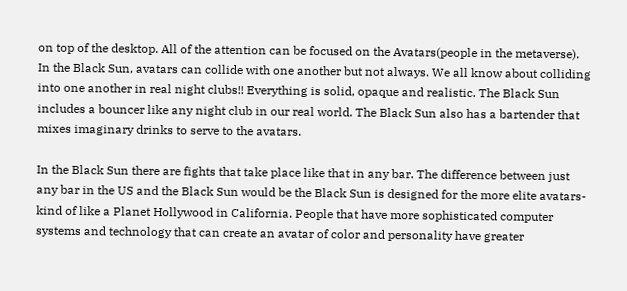on top of the desktop. All of the attention can be focused on the Avatars(people in the metaverse). In the Black Sun, avatars can collide with one another but not always. We all know about colliding into one another in real night clubs!! Everything is solid, opaque and realistic. The Black Sun includes a bouncer like any night club in our real world. The Black Sun also has a bartender that mixes imaginary drinks to serve to the avatars.

In the Black Sun there are fights that take place like that in any bar. The difference between just any bar in the US and the Black Sun would be the Black Sun is designed for the more elite avatars-kind of like a Planet Hollywood in California. People that have more sophisticated computer systems and technology that can create an avatar of color and personality have greater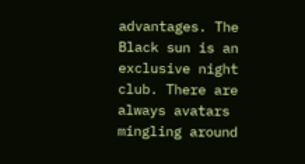advantages. The Black sun is an exclusive night club. There are always avatars mingling around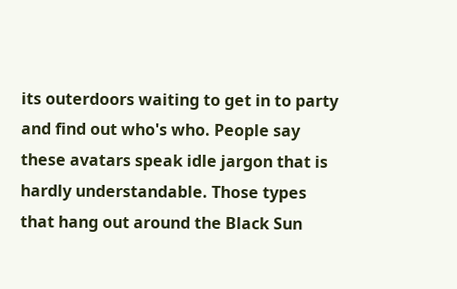its outerdoors waiting to get in to party and find out who's who. People say these avatars speak idle jargon that is hardly understandable. Those types that hang out around the Black Sun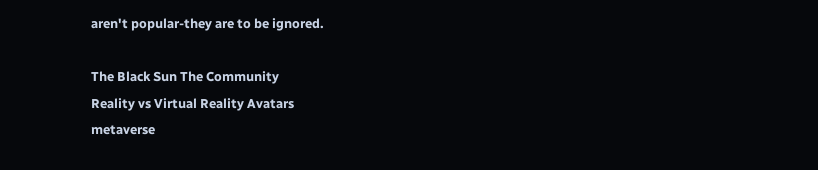aren't popular-they are to be ignored.

The Black Sun The Community
Reality vs Virtual Reality Avatars
metaverse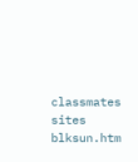classmates sites blksun.htm